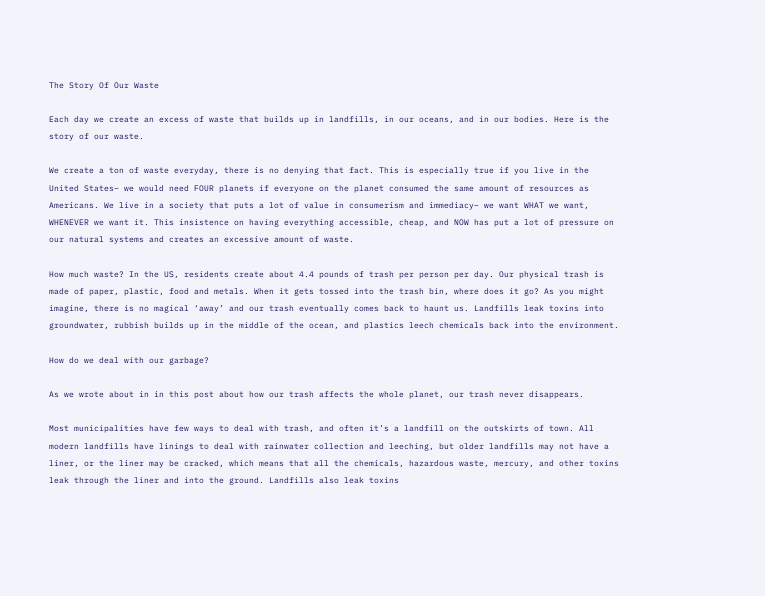The Story Of Our Waste

Each day we create an excess of waste that builds up in landfills, in our oceans, and in our bodies. Here is the story of our waste.

We create a ton of waste everyday, there is no denying that fact. This is especially true if you live in the United States– we would need FOUR planets if everyone on the planet consumed the same amount of resources as Americans. We live in a society that puts a lot of value in consumerism and immediacy– we want WHAT we want, WHENEVER we want it. This insistence on having everything accessible, cheap, and NOW has put a lot of pressure on our natural systems and creates an excessive amount of waste.

How much waste? In the US, residents create about 4.4 pounds of trash per person per day. Our physical trash is made of paper, plastic, food and metals. When it gets tossed into the trash bin, where does it go? As you might imagine, there is no magical ‘away’ and our trash eventually comes back to haunt us. Landfills leak toxins into groundwater, rubbish builds up in the middle of the ocean, and plastics leech chemicals back into the environment.

How do we deal with our garbage?

As we wrote about in in this post about how our trash affects the whole planet, our trash never disappears.

Most municipalities have few ways to deal with trash, and often it’s a landfill on the outskirts of town. All modern landfills have linings to deal with rainwater collection and leeching, but older landfills may not have a liner, or the liner may be cracked, which means that all the chemicals, hazardous waste, mercury, and other toxins leak through the liner and into the ground. Landfills also leak toxins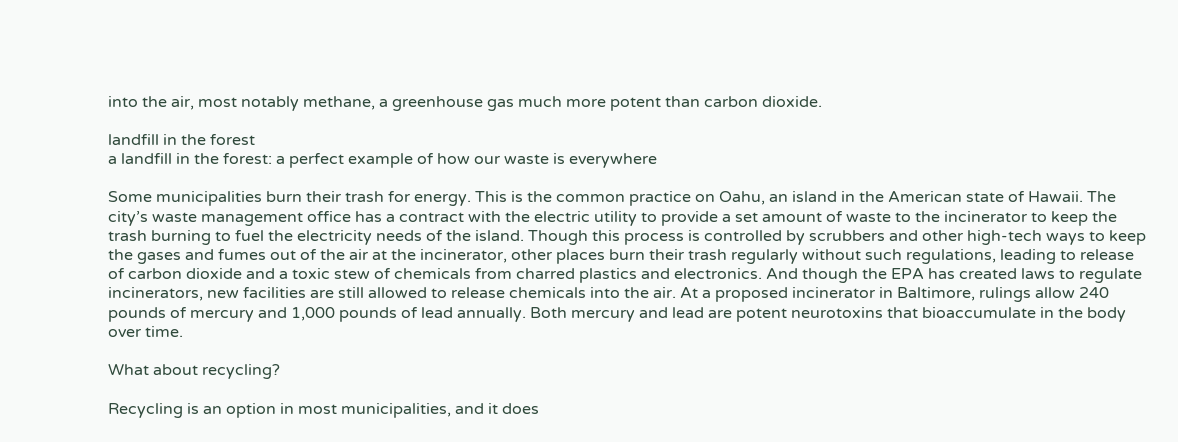into the air, most notably methane, a greenhouse gas much more potent than carbon dioxide.

landfill in the forest
a landfill in the forest: a perfect example of how our waste is everywhere

Some municipalities burn their trash for energy. This is the common practice on Oahu, an island in the American state of Hawaii. The city’s waste management office has a contract with the electric utility to provide a set amount of waste to the incinerator to keep the trash burning to fuel the electricity needs of the island. Though this process is controlled by scrubbers and other high-tech ways to keep the gases and fumes out of the air at the incinerator, other places burn their trash regularly without such regulations, leading to release of carbon dioxide and a toxic stew of chemicals from charred plastics and electronics. And though the EPA has created laws to regulate incinerators, new facilities are still allowed to release chemicals into the air. At a proposed incinerator in Baltimore, rulings allow 240 pounds of mercury and 1,000 pounds of lead annually. Both mercury and lead are potent neurotoxins that bioaccumulate in the body over time.

What about recycling?

Recycling is an option in most municipalities, and it does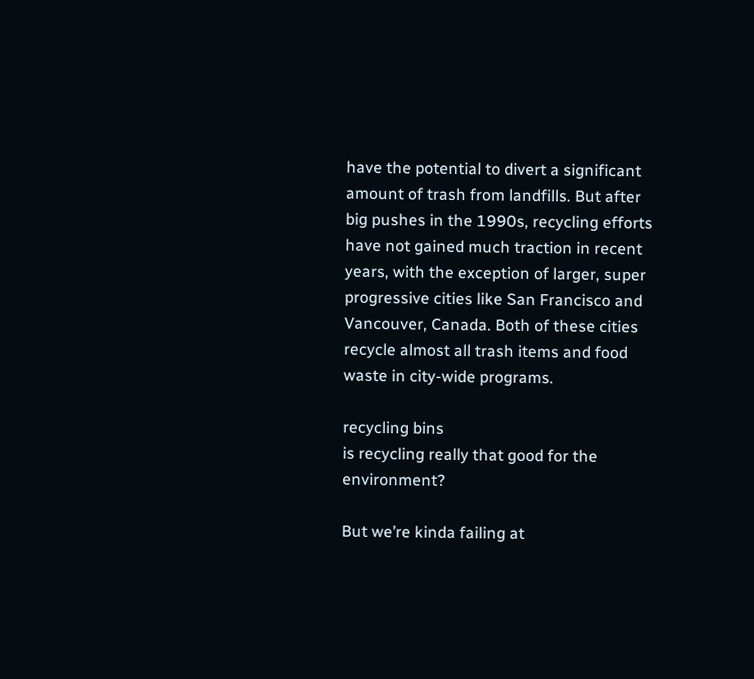have the potential to divert a significant amount of trash from landfills. But after big pushes in the 1990s, recycling efforts have not gained much traction in recent years, with the exception of larger, super progressive cities like San Francisco and Vancouver, Canada. Both of these cities recycle almost all trash items and food waste in city-wide programs.

recycling bins
is recycling really that good for the environment?

But we’re kinda failing at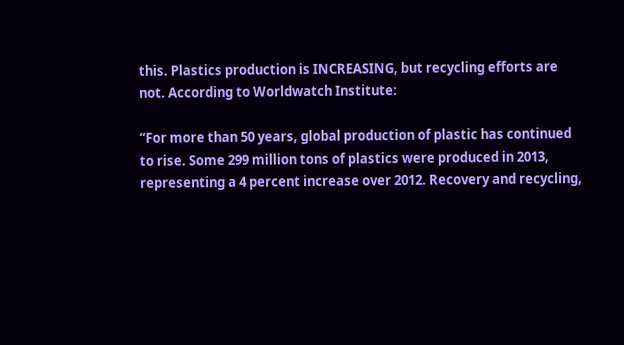this. Plastics production is INCREASING, but recycling efforts are not. According to Worldwatch Institute:

“For more than 50 years, global production of plastic has continued to rise. Some 299 million tons of plastics were produced in 2013, representing a 4 percent increase over 2012. Recovery and recycling,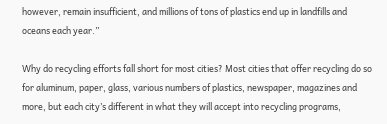however, remain insufficient, and millions of tons of plastics end up in landfills and oceans each year.”

Why do recycling efforts fall short for most cities? Most cities that offer recycling do so for aluminum, paper, glass, various numbers of plastics, newspaper, magazines and more, but each city’s different in what they will accept into recycling programs,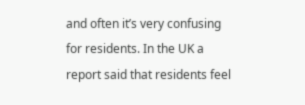and often it’s very confusing for residents. In the UK a report said that residents feel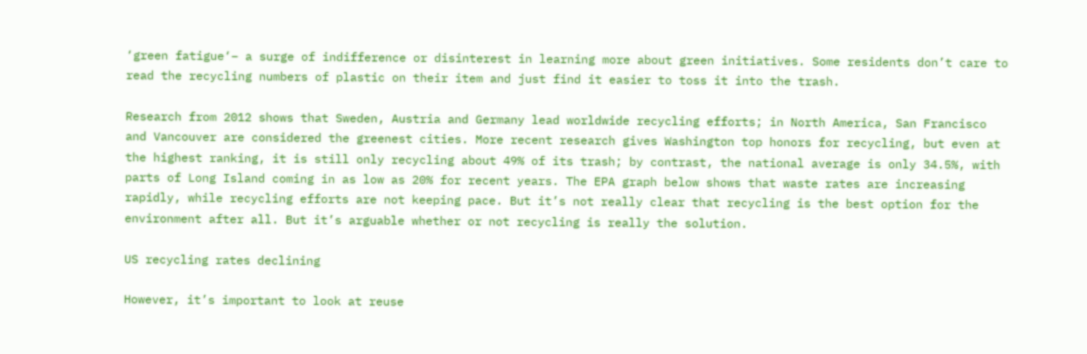‘green fatigue‘– a surge of indifference or disinterest in learning more about green initiatives. Some residents don’t care to read the recycling numbers of plastic on their item and just find it easier to toss it into the trash.

Research from 2012 shows that Sweden, Austria and Germany lead worldwide recycling efforts; in North America, San Francisco and Vancouver are considered the greenest cities. More recent research gives Washington top honors for recycling, but even at the highest ranking, it is still only recycling about 49% of its trash; by contrast, the national average is only 34.5%, with parts of Long Island coming in as low as 20% for recent years. The EPA graph below shows that waste rates are increasing rapidly, while recycling efforts are not keeping pace. But it’s not really clear that recycling is the best option for the environment after all. But it’s arguable whether or not recycling is really the solution.

US recycling rates declining

However, it’s important to look at reuse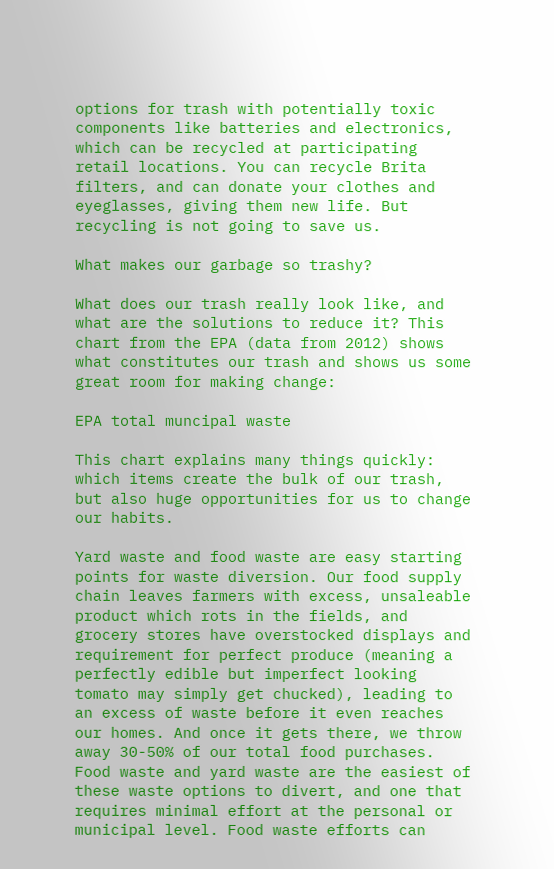options for trash with potentially toxic components like batteries and electronics, which can be recycled at participating retail locations. You can recycle Brita filters, and can donate your clothes and eyeglasses, giving them new life. But recycling is not going to save us.

What makes our garbage so trashy?

What does our trash really look like, and what are the solutions to reduce it? This chart from the EPA (data from 2012) shows what constitutes our trash and shows us some great room for making change:

EPA total muncipal waste

This chart explains many things quickly: which items create the bulk of our trash, but also huge opportunities for us to change our habits.

Yard waste and food waste are easy starting points for waste diversion. Our food supply chain leaves farmers with excess, unsaleable product which rots in the fields, and grocery stores have overstocked displays and requirement for perfect produce (meaning a perfectly edible but imperfect looking tomato may simply get chucked), leading to an excess of waste before it even reaches our homes. And once it gets there, we throw away 30-50% of our total food purchases. Food waste and yard waste are the easiest of these waste options to divert, and one that requires minimal effort at the personal or municipal level. Food waste efforts can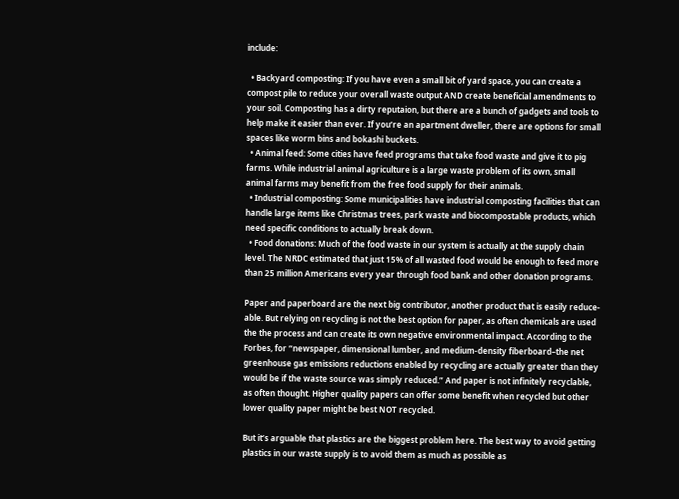include:

  • Backyard composting: If you have even a small bit of yard space, you can create a compost pile to reduce your overall waste output AND create beneficial amendments to your soil. Composting has a dirty reputaion, but there are a bunch of gadgets and tools to help make it easier than ever. If you’re an apartment dweller, there are options for small spaces like worm bins and bokashi buckets.
  • Animal feed: Some cities have feed programs that take food waste and give it to pig farms. While industrial animal agriculture is a large waste problem of its own, small animal farms may benefit from the free food supply for their animals.
  • Industrial composting: Some municipalities have industrial composting facilities that can handle large items like Christmas trees, park waste and biocompostable products, which need specific conditions to actually break down.
  • Food donations: Much of the food waste in our system is actually at the supply chain level. The NRDC estimated that just 15% of all wasted food would be enough to feed more than 25 million Americans every year through food bank and other donation programs.

Paper and paperboard are the next big contributor, another product that is easily reduce-able. But relying on recycling is not the best option for paper, as often chemicals are used the the process and can create its own negative environmental impact. According to the Forbes, for “newspaper, dimensional lumber, and medium-density fiberboard–the net greenhouse gas emissions reductions enabled by recycling are actually greater than they would be if the waste source was simply reduced.” And paper is not infinitely recyclable, as often thought. Higher quality papers can offer some benefit when recycled but other lower quality paper might be best NOT recycled.

But it’s arguable that plastics are the biggest problem here. The best way to avoid getting plastics in our waste supply is to avoid them as much as possible as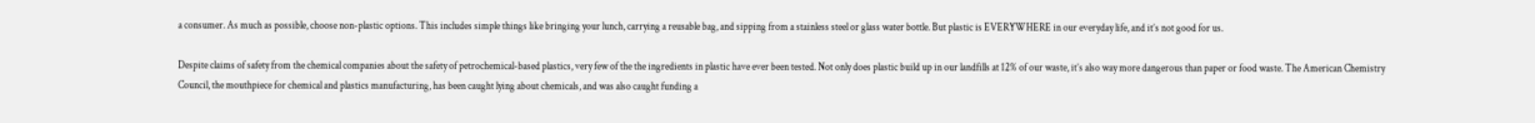a consumer. As much as possible, choose non-plastic options. This includes simple things like bringing your lunch, carrying a reusable bag, and sipping from a stainless steel or glass water bottle. But plastic is EVERYWHERE in our everyday life, and it’s not good for us.

Despite claims of safety from the chemical companies about the safety of petrochemical-based plastics, very few of the the ingredients in plastic have ever been tested. Not only does plastic build up in our landfills at 12% of our waste, it’s also way more dangerous than paper or food waste. The American Chemistry Council, the mouthpiece for chemical and plastics manufacturing, has been caught lying about chemicals, and was also caught funding a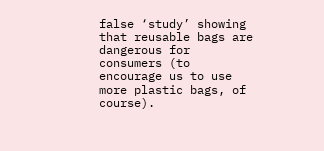false ‘study’ showing that reusable bags are dangerous for consumers (to encourage us to use more plastic bags, of course).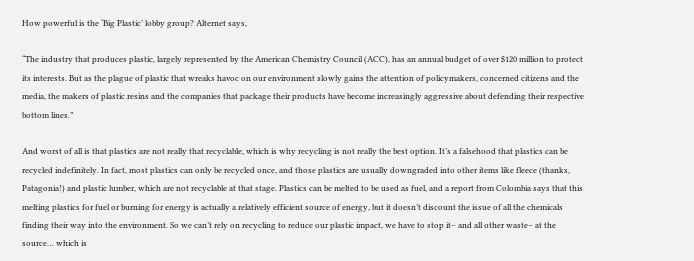How powerful is the ‘Big Plastic’ lobby group? Alternet says,

“The industry that produces plastic, largely represented by the American Chemistry Council (ACC), has an annual budget of over $120 million to protect its interests. But as the plague of plastic that wreaks havoc on our environment slowly gains the attention of policymakers, concerned citizens and the media, the makers of plastic resins and the companies that package their products have become increasingly aggressive about defending their respective bottom lines.”

And worst of all is that plastics are not really that recyclable, which is why recycling is not really the best option. It’s a falsehood that plastics can be recycled indefinitely. In fact, most plastics can only be recycled once, and those plastics are usually downgraded into other items like fleece (thanks, Patagonia!) and plastic lumber, which are not recyclable at that stage. Plastics can be melted to be used as fuel, and a report from Colombia says that this melting plastics for fuel or burning for energy is actually a relatively efficient source of energy, but it doesn’t discount the issue of all the chemicals finding their way into the environment. So we can’t rely on recycling to reduce our plastic impact, we have to stop it– and all other waste– at the source… which is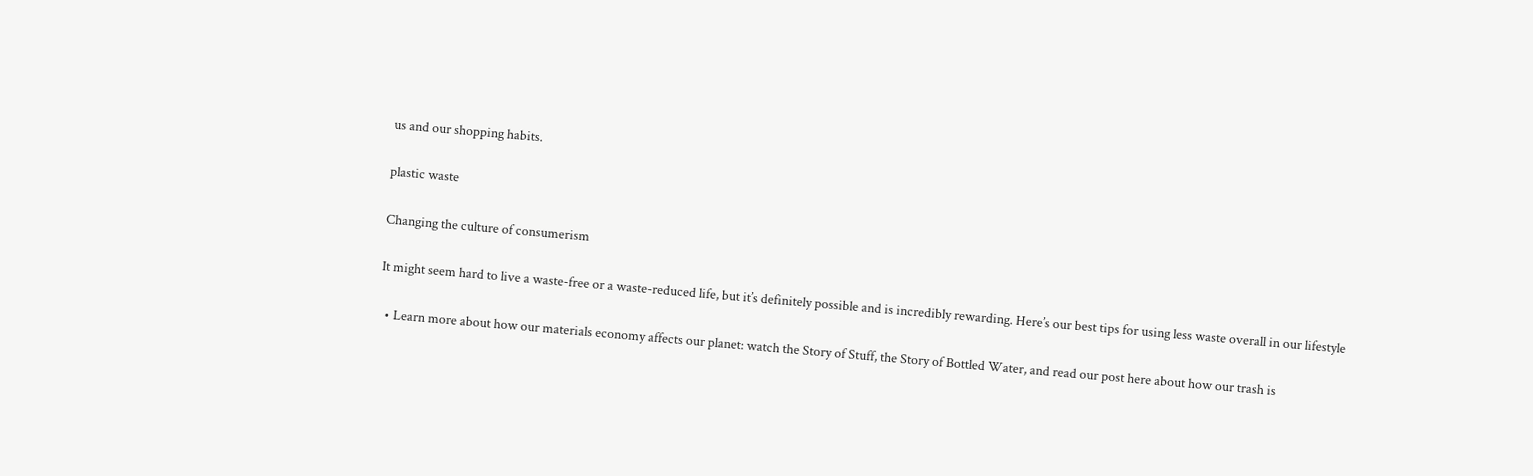us and our shopping habits.

plastic waste

Changing the culture of consumerism

It might seem hard to live a waste-free or a waste-reduced life, but it’s definitely possible and is incredibly rewarding. Here’s our best tips for using less waste overall in our lifestyle

  • Learn more about how our materials economy affects our planet: watch the Story of Stuff, the Story of Bottled Water, and read our post here about how our trash is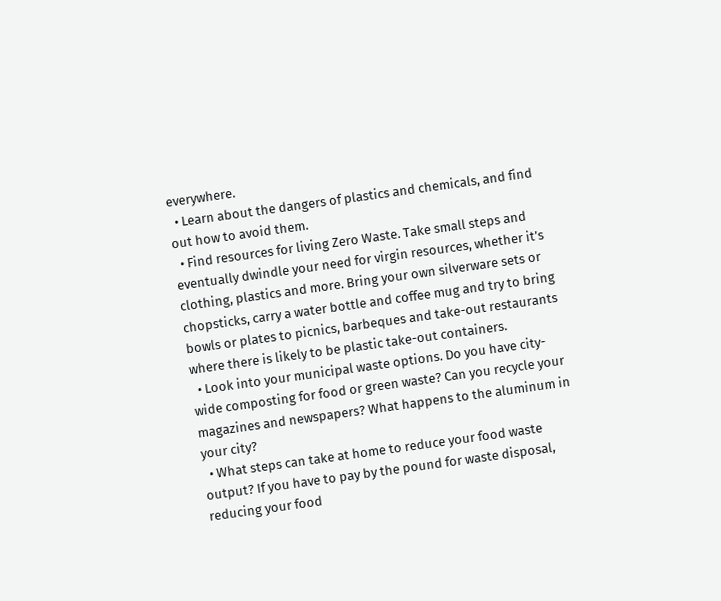everywhere.
  • Learn about the dangers of plastics and chemicals, and find out how to avoid them.
  • Find resources for living Zero Waste. Take small steps and eventually dwindle your need for virgin resources, whether it’s clothing, plastics and more. Bring your own silverware sets or chopsticks, carry a water bottle and coffee mug and try to bring bowls or plates to picnics, barbeques and take-out restaurants where there is likely to be plastic take-out containers.
  • Look into your municipal waste options. Do you have city-wide composting for food or green waste? Can you recycle your magazines and newspapers? What happens to the aluminum in your city?
  • What steps can take at home to reduce your food waste output? If you have to pay by the pound for waste disposal, reducing your food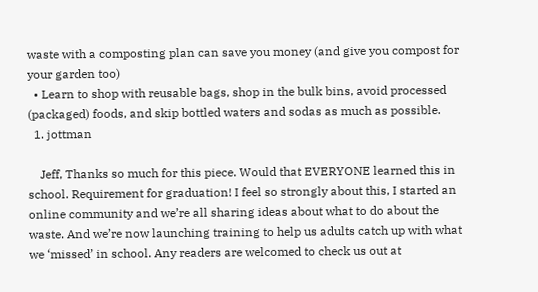waste with a composting plan can save you money (and give you compost for your garden too)
  • Learn to shop with reusable bags, shop in the bulk bins, avoid processed (packaged) foods, and skip bottled waters and sodas as much as possible.
  1. jottman

    Jeff, Thanks so much for this piece. Would that EVERYONE learned this in school. Requirement for graduation! I feel so strongly about this, I started an online community and we’re all sharing ideas about what to do about the waste. And we’re now launching training to help us adults catch up with what we ‘missed’ in school. Any readers are welcomed to check us out at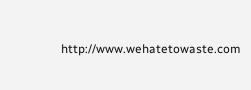http://www.wehatetowaste.com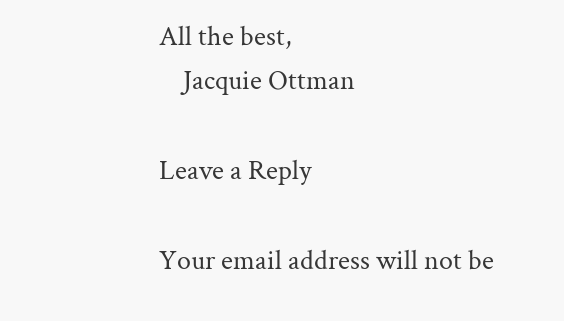All the best,
    Jacquie Ottman

Leave a Reply

Your email address will not be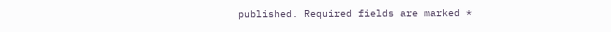published. Required fields are marked *